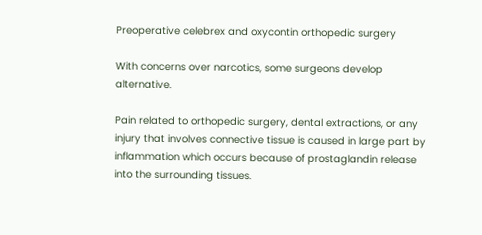Preoperative celebrex and oxycontin orthopedic surgery

With concerns over narcotics, some surgeons develop alternative.

Pain related to orthopedic surgery, dental extractions, or any injury that involves connective tissue is caused in large part by inflammation which occurs because of prostaglandin release into the surrounding tissues.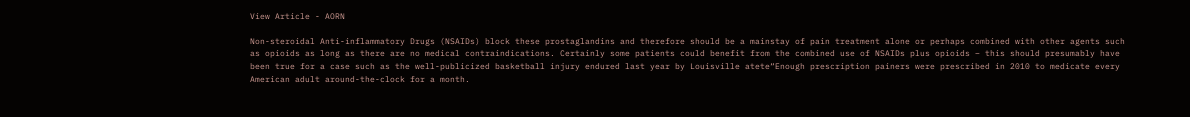View Article - AORN

Non-steroidal Anti-inflammatory Drugs (NSAIDs) block these prostaglandins and therefore should be a mainstay of pain treatment alone or perhaps combined with other agents such as opioids as long as there are no medical contraindications. Certainly some patients could benefit from the combined use of NSAIDs plus opioids – this should presumably have been true for a case such as the well-publicized basketball injury endured last year by Louisville atete“Enough prescription painers were prescribed in 2010 to medicate every American adult around-the-clock for a month.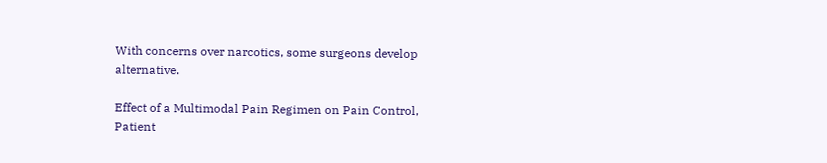With concerns over narcotics, some surgeons develop alternative.

Effect of a Multimodal Pain Regimen on Pain Control, Patient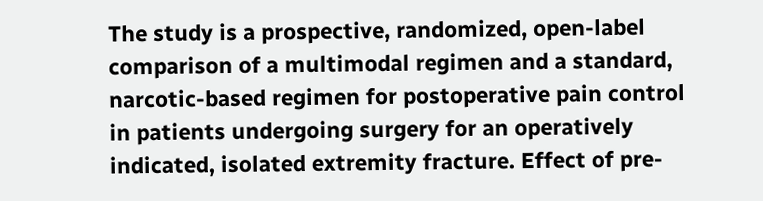The study is a prospective, randomized, open-label comparison of a multimodal regimen and a standard, narcotic-based regimen for postoperative pain control in patients undergoing surgery for an operatively indicated, isolated extremity fracture. Effect of pre-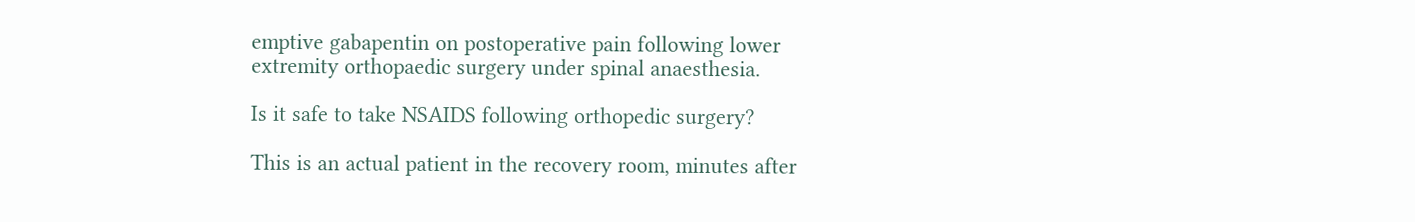emptive gabapentin on postoperative pain following lower extremity orthopaedic surgery under spinal anaesthesia.

Is it safe to take NSAIDS following orthopedic surgery?

This is an actual patient in the recovery room, minutes after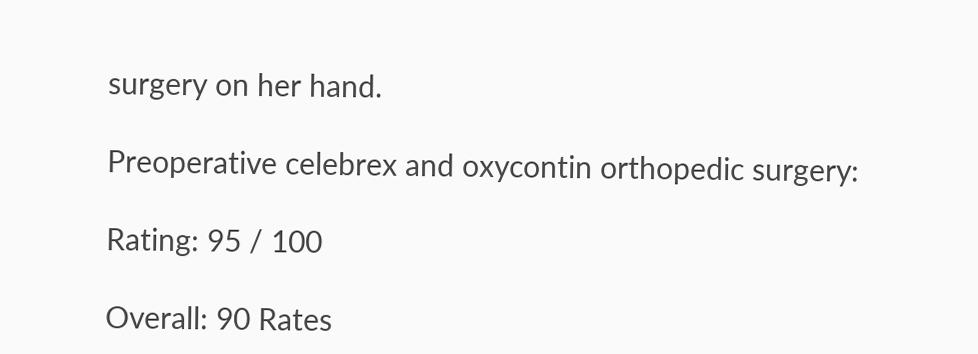surgery on her hand.

Preoperative celebrex and oxycontin orthopedic surgery:

Rating: 95 / 100

Overall: 90 Rates